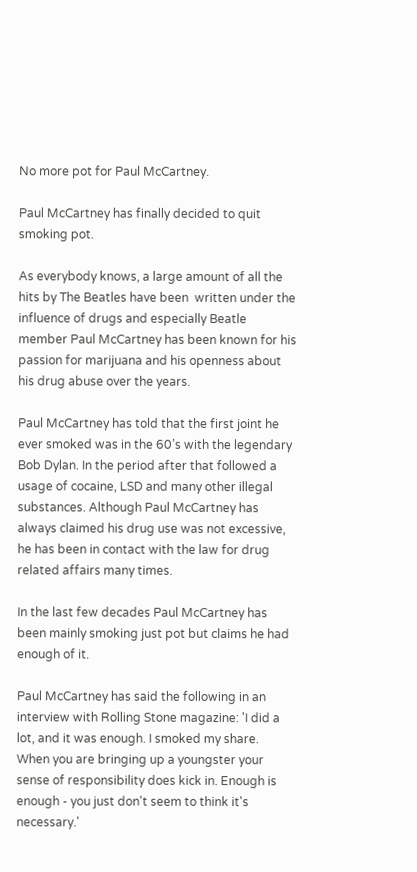No more pot for Paul McCartney.

Paul McCartney has finally decided to quit smoking pot.

As everybody knows, a large amount of all the hits by The Beatles have been  written under the influence of drugs and especially Beatle member Paul McCartney has been known for his passion for marijuana and his openness about his drug abuse over the years.

Paul McCartney has told that the first joint he ever smoked was in the 60’s with the legendary Bob Dylan. In the period after that followed a usage of cocaine, LSD and many other illegal substances. Although Paul McCartney has always claimed his drug use was not excessive, he has been in contact with the law for drug related affairs many times.

In the last few decades Paul McCartney has been mainly smoking just pot but claims he had enough of it.

Paul McCartney has said the following in an interview with Rolling Stone magazine: 'I did a lot, and it was enough. I smoked my share.  When you are bringing up a youngster your sense of responsibility does kick in. Enough is enough - you just don't seem to think it's necessary.'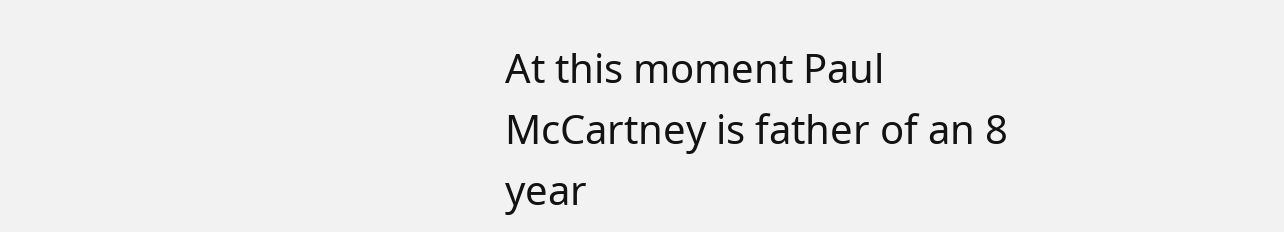At this moment Paul McCartney is father of an 8 year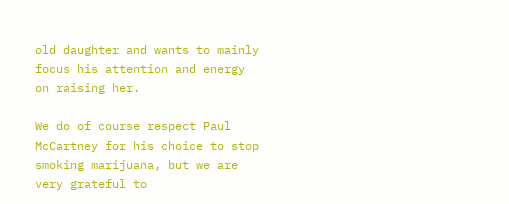old daughter and wants to mainly focus his attention and energy on raising her.

We do of course respect Paul McCartney for his choice to stop smoking marijuana, but we are very grateful to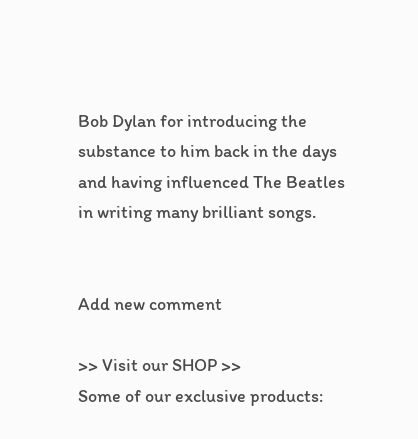Bob Dylan for introducing the substance to him back in the days and having influenced The Beatles in writing many brilliant songs.


Add new comment

>> Visit our SHOP >>
Some of our exclusive products: